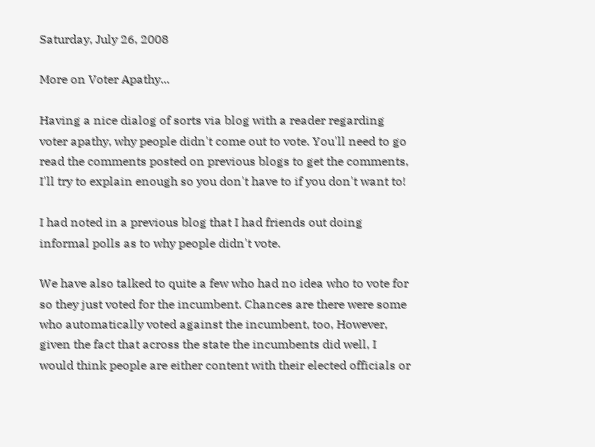Saturday, July 26, 2008

More on Voter Apathy...

Having a nice dialog of sorts via blog with a reader regarding voter apathy, why people didn't come out to vote. You'll need to go read the comments posted on previous blogs to get the comments, I'll try to explain enough so you don't have to if you don't want to!

I had noted in a previous blog that I had friends out doing informal polls as to why people didn't vote.

We have also talked to quite a few who had no idea who to vote for so they just voted for the incumbent. Chances are there were some who automatically voted against the incumbent, too, However, given the fact that across the state the incumbents did well, I would think people are either content with their elected officials or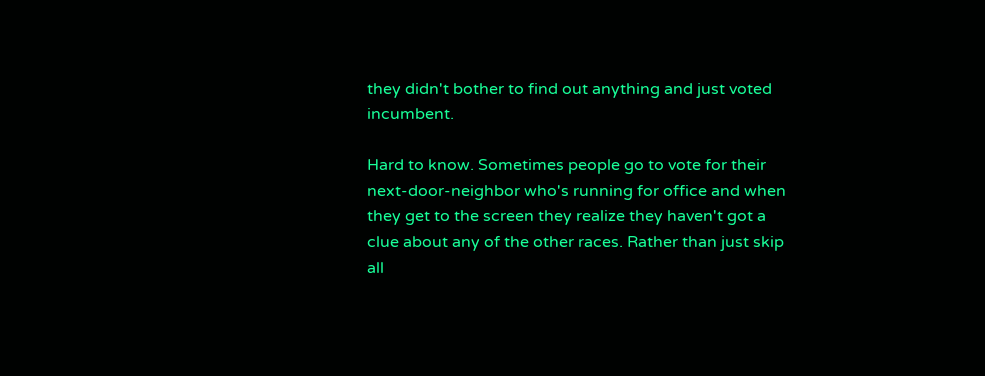they didn't bother to find out anything and just voted incumbent.

Hard to know. Sometimes people go to vote for their next-door-neighbor who's running for office and when they get to the screen they realize they haven't got a clue about any of the other races. Rather than just skip all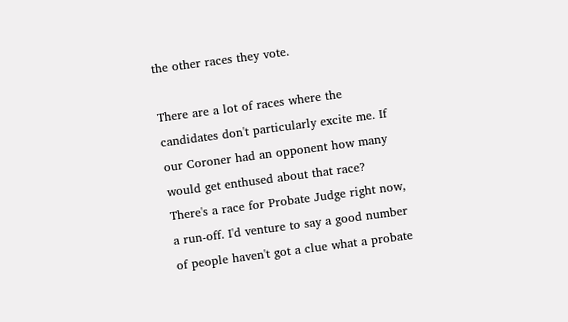the other races they vote.

There are a lot of races where the candidates don't particularly excite me. If our Coroner had an opponent how many would get enthused about that race? There's a race for Probate Judge right now, a run-off. I'd venture to say a good number of people haven't got a clue what a probate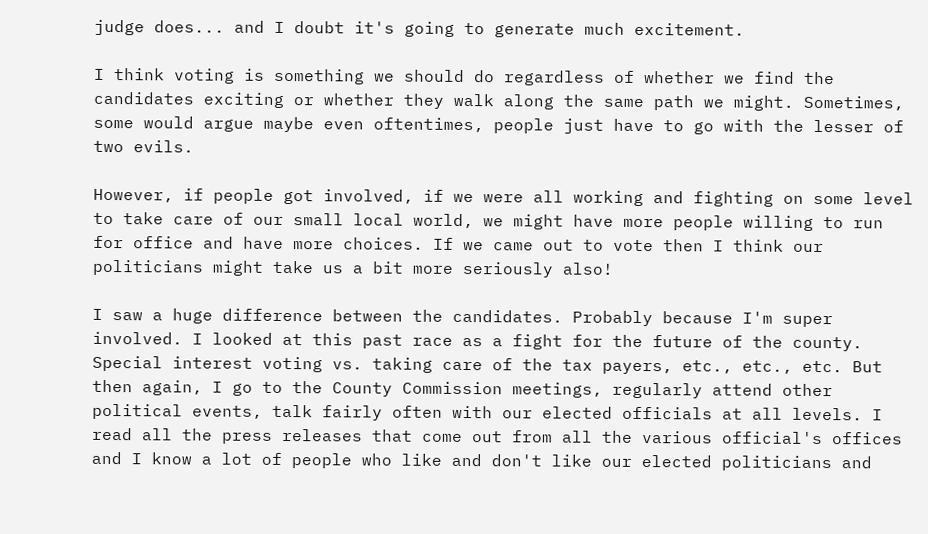judge does... and I doubt it's going to generate much excitement.

I think voting is something we should do regardless of whether we find the candidates exciting or whether they walk along the same path we might. Sometimes, some would argue maybe even oftentimes, people just have to go with the lesser of two evils.

However, if people got involved, if we were all working and fighting on some level to take care of our small local world, we might have more people willing to run for office and have more choices. If we came out to vote then I think our politicians might take us a bit more seriously also!

I saw a huge difference between the candidates. Probably because I'm super involved. I looked at this past race as a fight for the future of the county. Special interest voting vs. taking care of the tax payers, etc., etc., etc. But then again, I go to the County Commission meetings, regularly attend other political events, talk fairly often with our elected officials at all levels. I read all the press releases that come out from all the various official's offices and I know a lot of people who like and don't like our elected politicians and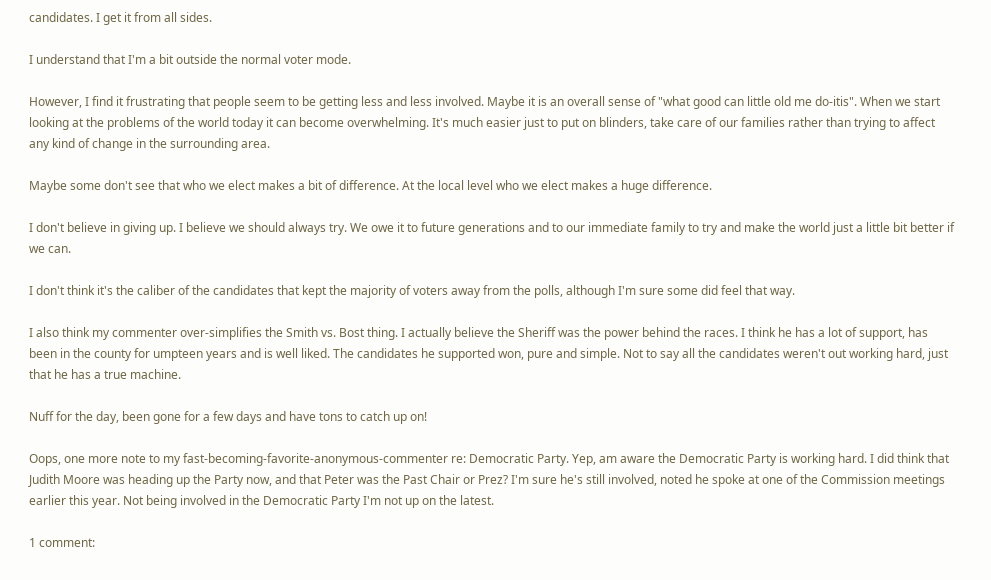candidates. I get it from all sides.

I understand that I'm a bit outside the normal voter mode.

However, I find it frustrating that people seem to be getting less and less involved. Maybe it is an overall sense of "what good can little old me do-itis". When we start looking at the problems of the world today it can become overwhelming. It's much easier just to put on blinders, take care of our families rather than trying to affect any kind of change in the surrounding area.

Maybe some don't see that who we elect makes a bit of difference. At the local level who we elect makes a huge difference.

I don't believe in giving up. I believe we should always try. We owe it to future generations and to our immediate family to try and make the world just a little bit better if we can.

I don't think it's the caliber of the candidates that kept the majority of voters away from the polls, although I'm sure some did feel that way.

I also think my commenter over-simplifies the Smith vs. Bost thing. I actually believe the Sheriff was the power behind the races. I think he has a lot of support, has been in the county for umpteen years and is well liked. The candidates he supported won, pure and simple. Not to say all the candidates weren't out working hard, just that he has a true machine.

Nuff for the day, been gone for a few days and have tons to catch up on!

Oops, one more note to my fast-becoming-favorite-anonymous-commenter re: Democratic Party. Yep, am aware the Democratic Party is working hard. I did think that Judith Moore was heading up the Party now, and that Peter was the Past Chair or Prez? I'm sure he's still involved, noted he spoke at one of the Commission meetings earlier this year. Not being involved in the Democratic Party I'm not up on the latest.

1 comment: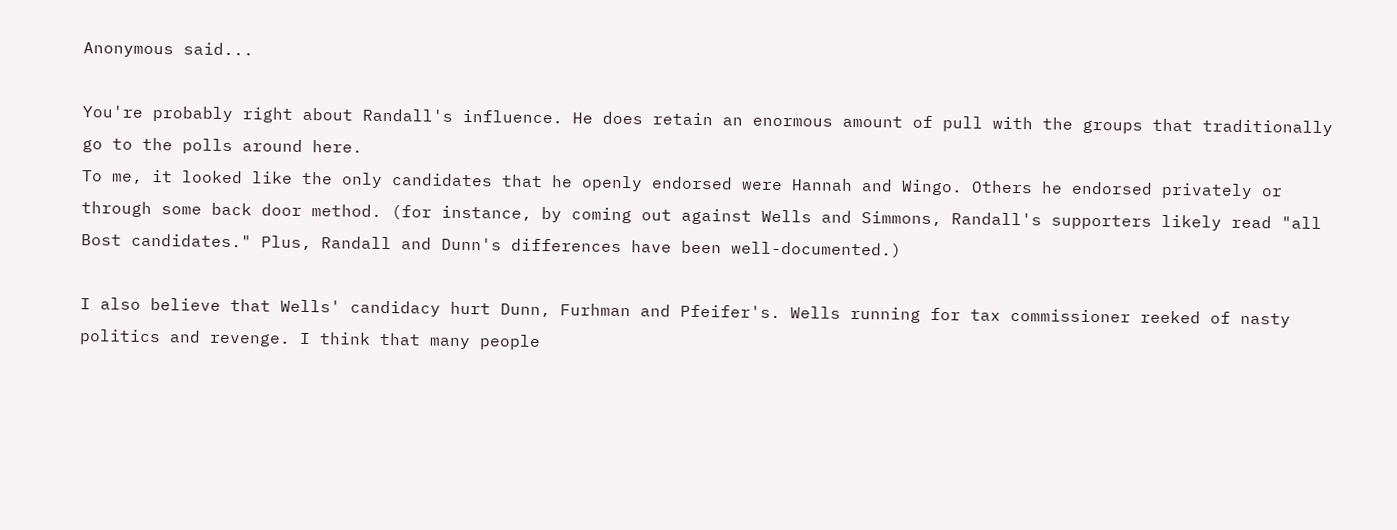Anonymous said...

You're probably right about Randall's influence. He does retain an enormous amount of pull with the groups that traditionally go to the polls around here.
To me, it looked like the only candidates that he openly endorsed were Hannah and Wingo. Others he endorsed privately or through some back door method. (for instance, by coming out against Wells and Simmons, Randall's supporters likely read "all Bost candidates." Plus, Randall and Dunn's differences have been well-documented.)

I also believe that Wells' candidacy hurt Dunn, Furhman and Pfeifer's. Wells running for tax commissioner reeked of nasty politics and revenge. I think that many people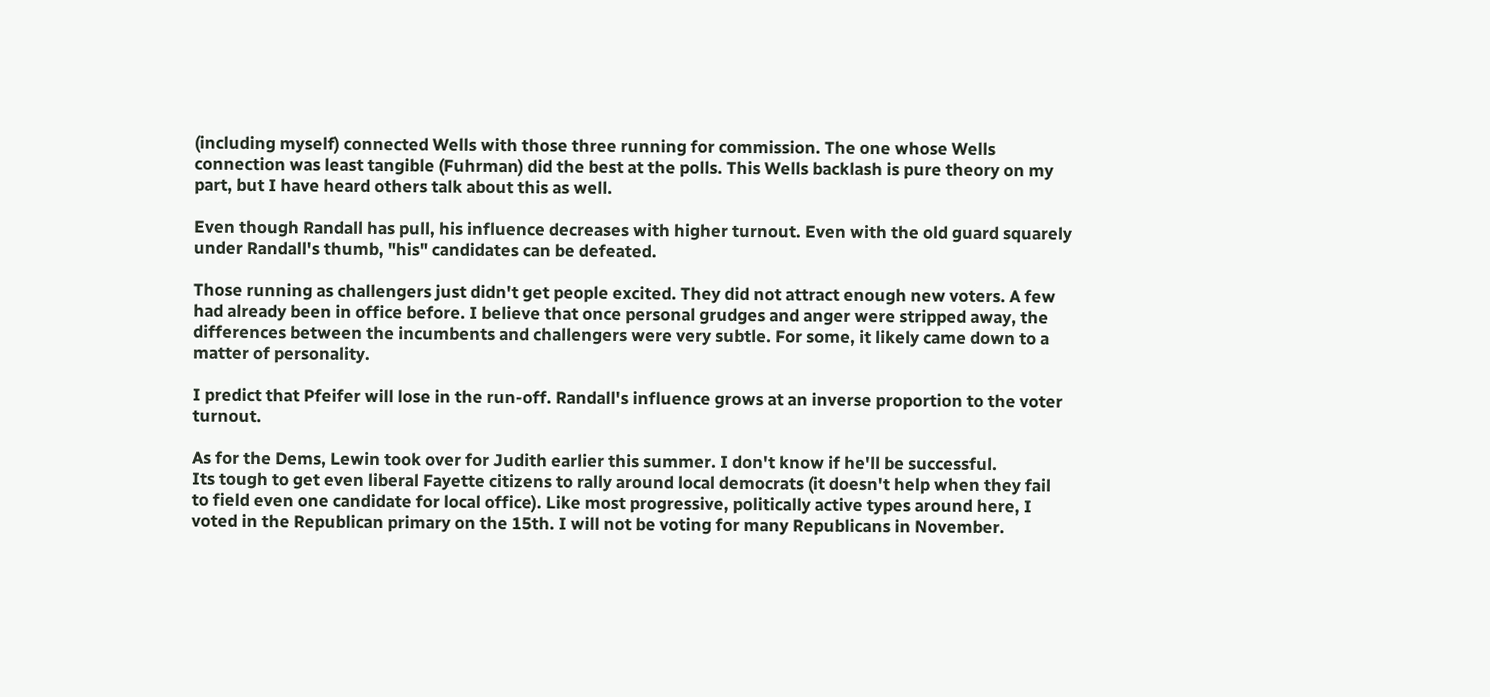(including myself) connected Wells with those three running for commission. The one whose Wells connection was least tangible (Fuhrman) did the best at the polls. This Wells backlash is pure theory on my part, but I have heard others talk about this as well.

Even though Randall has pull, his influence decreases with higher turnout. Even with the old guard squarely under Randall's thumb, "his" candidates can be defeated.

Those running as challengers just didn't get people excited. They did not attract enough new voters. A few had already been in office before. I believe that once personal grudges and anger were stripped away, the differences between the incumbents and challengers were very subtle. For some, it likely came down to a matter of personality.

I predict that Pfeifer will lose in the run-off. Randall's influence grows at an inverse proportion to the voter turnout.

As for the Dems, Lewin took over for Judith earlier this summer. I don't know if he'll be successful.
Its tough to get even liberal Fayette citizens to rally around local democrats (it doesn't help when they fail to field even one candidate for local office). Like most progressive, politically active types around here, I voted in the Republican primary on the 15th. I will not be voting for many Republicans in November.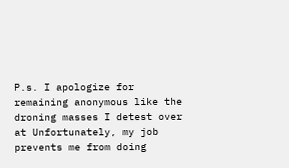P.s. I apologize for remaining anonymous like the droning masses I detest over at Unfortunately, my job prevents me from doing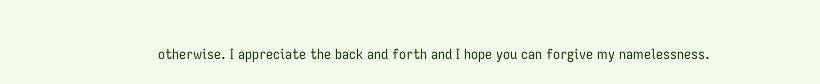otherwise. I appreciate the back and forth and I hope you can forgive my namelessness.